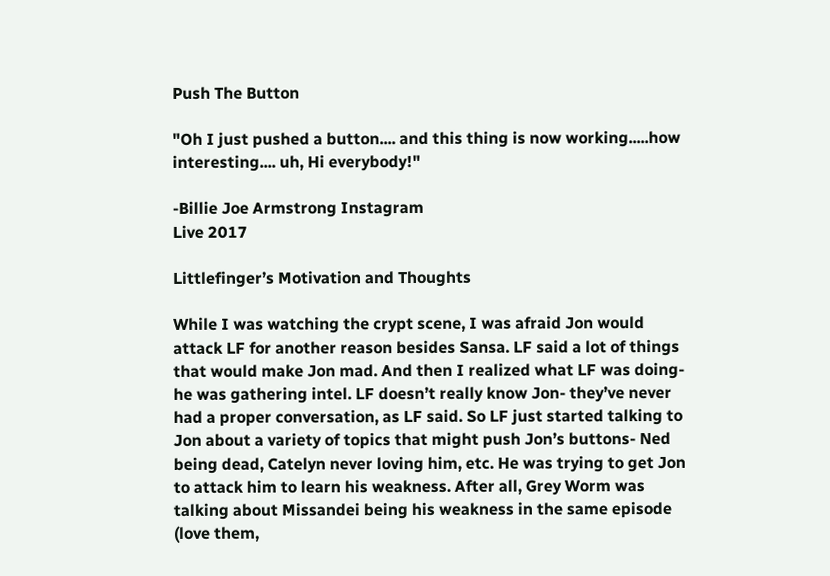Push The Button

"Oh I just pushed a button.... and this thing is now working.....how interesting.... uh, Hi everybody!"

-Billie Joe Armstrong Instagram
Live 2017

Littlefinger’s Motivation and Thoughts

While I was watching the crypt scene, I was afraid Jon would attack LF for another reason besides Sansa. LF said a lot of things that would make Jon mad. And then I realized what LF was doing- he was gathering intel. LF doesn’t really know Jon- they’ve never had a proper conversation, as LF said. So LF just started talking to Jon about a variety of topics that might push Jon’s buttons- Ned being dead, Catelyn never loving him, etc. He was trying to get Jon to attack him to learn his weakness. After all, Grey Worm was talking about Missandei being his weakness in the same episode (love them,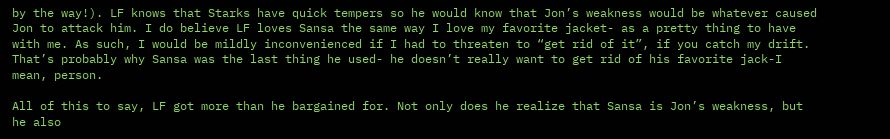by the way!). LF knows that Starks have quick tempers so he would know that Jon’s weakness would be whatever caused Jon to attack him. I do believe LF loves Sansa the same way I love my favorite jacket- as a pretty thing to have with me. As such, I would be mildly inconvenienced if I had to threaten to “get rid of it”, if you catch my drift. That’s probably why Sansa was the last thing he used- he doesn’t really want to get rid of his favorite jack-I mean, person.

All of this to say, LF got more than he bargained for. Not only does he realize that Sansa is Jon’s weakness, but he also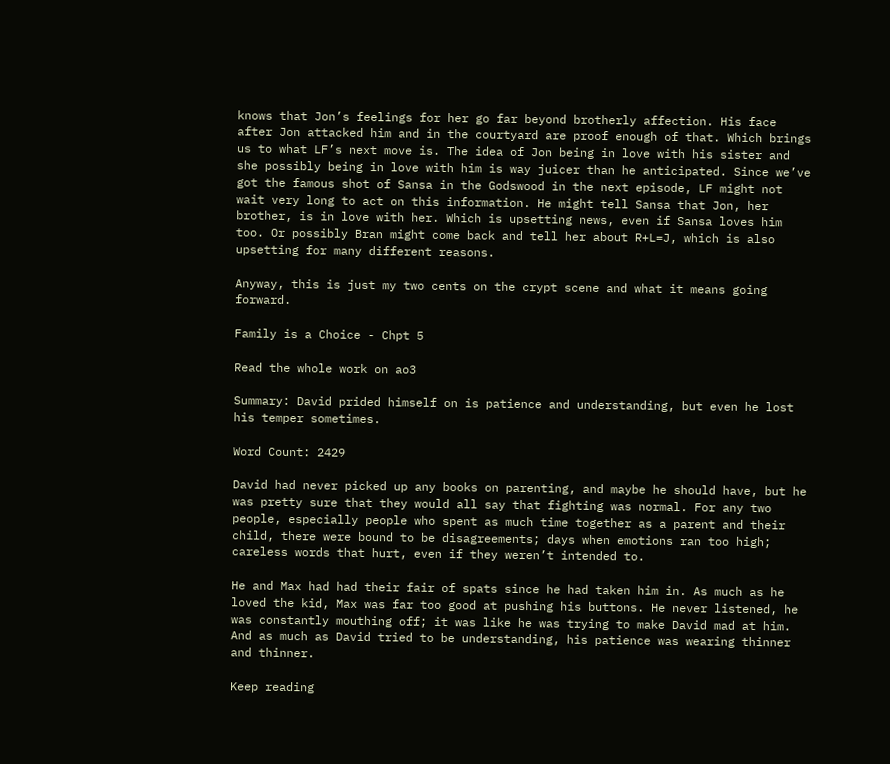knows that Jon’s feelings for her go far beyond brotherly affection. His face after Jon attacked him and in the courtyard are proof enough of that. Which brings us to what LF’s next move is. The idea of Jon being in love with his sister and she possibly being in love with him is way juicer than he anticipated. Since we’ve got the famous shot of Sansa in the Godswood in the next episode, LF might not wait very long to act on this information. He might tell Sansa that Jon, her brother, is in love with her. Which is upsetting news, even if Sansa loves him too. Or possibly Bran might come back and tell her about R+L=J, which is also upsetting for many different reasons.

Anyway, this is just my two cents on the crypt scene and what it means going forward.

Family is a Choice - Chpt 5

Read the whole work on ao3

Summary: David prided himself on is patience and understanding, but even he lost his temper sometimes.

Word Count: 2429

David had never picked up any books on parenting, and maybe he should have, but he was pretty sure that they would all say that fighting was normal. For any two people, especially people who spent as much time together as a parent and their child, there were bound to be disagreements; days when emotions ran too high; careless words that hurt, even if they weren’t intended to.

He and Max had had their fair of spats since he had taken him in. As much as he loved the kid, Max was far too good at pushing his buttons. He never listened, he was constantly mouthing off; it was like he was trying to make David mad at him. And as much as David tried to be understanding, his patience was wearing thinner and thinner.

Keep reading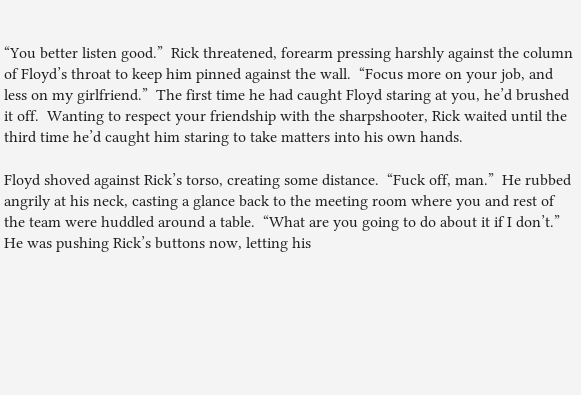“You better listen good.”  Rick threatened, forearm pressing harshly against the column of Floyd’s throat to keep him pinned against the wall.  “Focus more on your job, and less on my girlfriend.”  The first time he had caught Floyd staring at you, he’d brushed it off.  Wanting to respect your friendship with the sharpshooter, Rick waited until the third time he’d caught him staring to take matters into his own hands.

Floyd shoved against Rick’s torso, creating some distance.  “Fuck off, man.”  He rubbed angrily at his neck, casting a glance back to the meeting room where you and rest of the team were huddled around a table.  “What are you going to do about it if I don’t.”  He was pushing Rick’s buttons now, letting his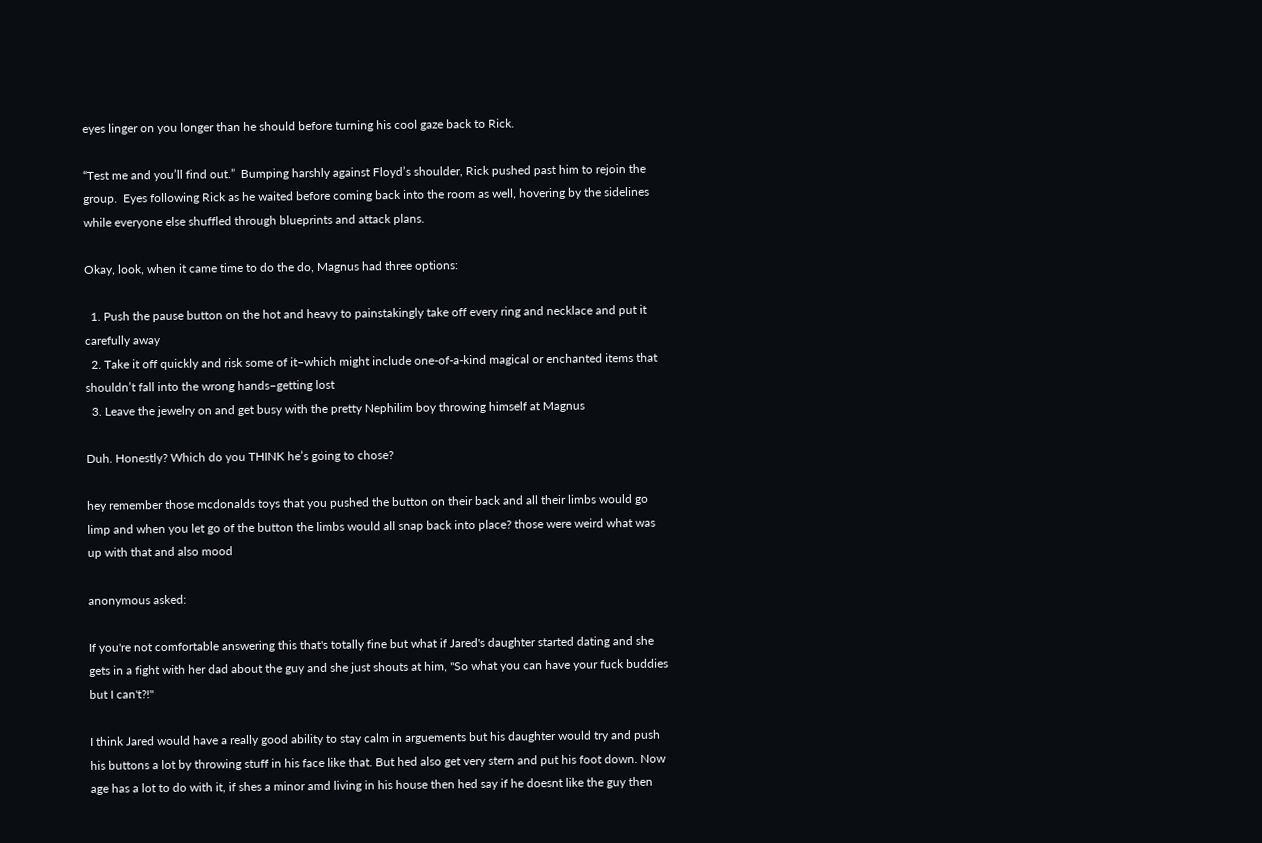eyes linger on you longer than he should before turning his cool gaze back to Rick.

“Test me and you’ll find out.”  Bumping harshly against Floyd’s shoulder, Rick pushed past him to rejoin the group.  Eyes following Rick as he waited before coming back into the room as well, hovering by the sidelines while everyone else shuffled through blueprints and attack plans.

Okay, look, when it came time to do the do, Magnus had three options:

  1. Push the pause button on the hot and heavy to painstakingly take off every ring and necklace and put it carefully away
  2. Take it off quickly and risk some of it–which might include one-of-a-kind magical or enchanted items that shouldn’t fall into the wrong hands–getting lost
  3. Leave the jewelry on and get busy with the pretty Nephilim boy throwing himself at Magnus

Duh. Honestly? Which do you THINK he’s going to chose?

hey remember those mcdonalds toys that you pushed the button on their back and all their limbs would go limp and when you let go of the button the limbs would all snap back into place? those were weird what was up with that and also mood

anonymous asked:

If you're not comfortable answering this that's totally fine but what if Jared's daughter started dating and she gets in a fight with her dad about the guy and she just shouts at him, "So what you can have your fuck buddies but I can't?!"

I think Jared would have a really good ability to stay calm in arguements but his daughter would try and push his buttons a lot by throwing stuff in his face like that. But hed also get very stern and put his foot down. Now age has a lot to do with it, if shes a minor amd living in his house then hed say if he doesnt like the guy then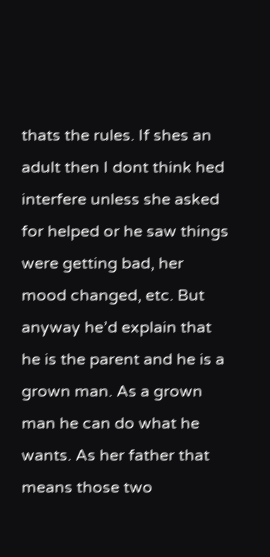thats the rules. If shes an adult then I dont think hed interfere unless she asked for helped or he saw things were getting bad, her mood changed, etc. But anyway he’d explain that he is the parent and he is a grown man. As a grown man he can do what he wants. As her father that means those two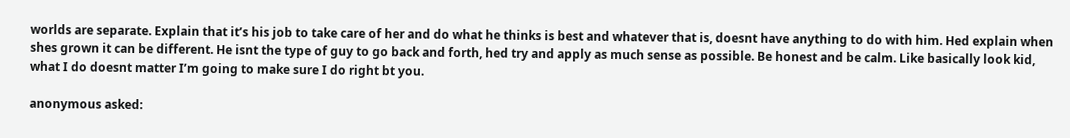worlds are separate. Explain that it’s his job to take care of her and do what he thinks is best and whatever that is, doesnt have anything to do with him. Hed explain when shes grown it can be different. He isnt the type of guy to go back and forth, hed try and apply as much sense as possible. Be honest and be calm. Like basically look kid, what I do doesnt matter I’m going to make sure I do right bt you.

anonymous asked: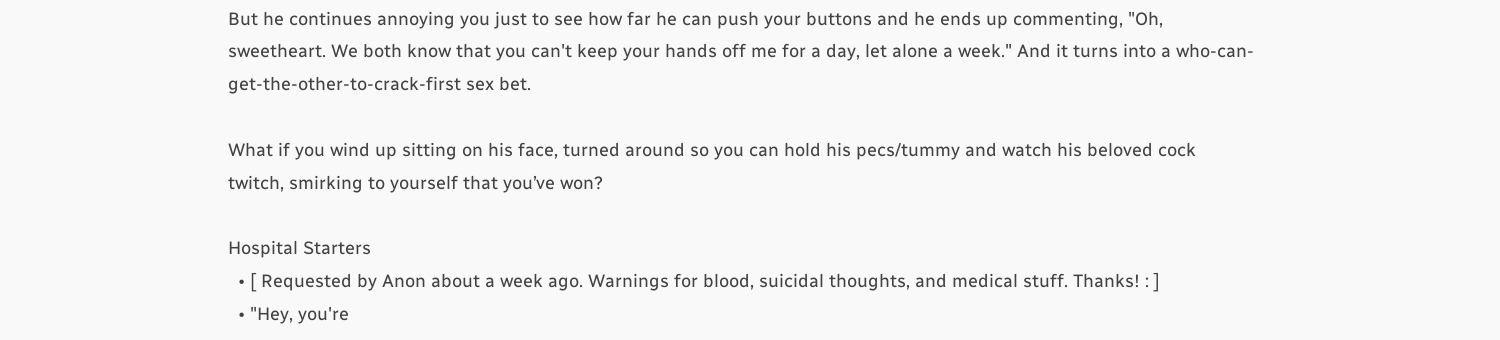But he continues annoying you just to see how far he can push your buttons and he ends up commenting, "Oh, sweetheart. We both know that you can't keep your hands off me for a day, let alone a week." And it turns into a who-can-get-the-other-to-crack-first sex bet.

What if you wind up sitting on his face, turned around so you can hold his pecs/tummy and watch his beloved cock twitch, smirking to yourself that you’ve won?

Hospital Starters
  • [ Requested by Anon about a week ago. Warnings for blood, suicidal thoughts, and medical stuff. Thanks! : ]
  • "Hey, you're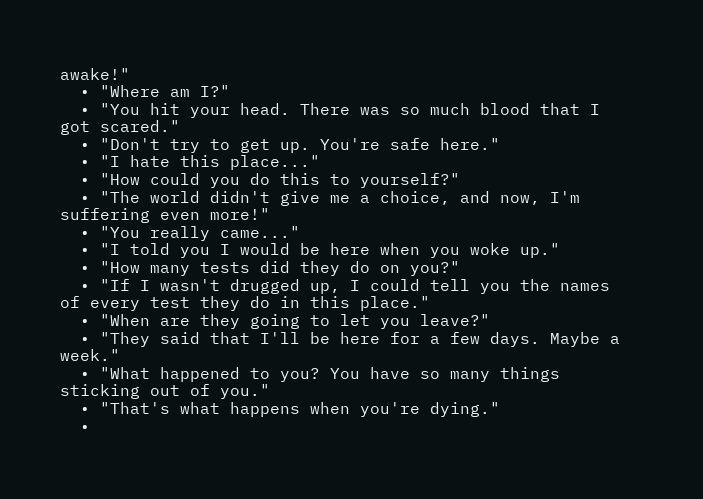awake!"
  • "Where am I?"
  • "You hit your head. There was so much blood that I got scared."
  • "Don't try to get up. You're safe here."
  • "I hate this place..."
  • "How could you do this to yourself?"
  • "The world didn't give me a choice, and now, I'm suffering even more!"
  • "You really came..."
  • "I told you I would be here when you woke up."
  • "How many tests did they do on you?"
  • "If I wasn't drugged up, I could tell you the names of every test they do in this place."
  • "When are they going to let you leave?"
  • "They said that I'll be here for a few days. Maybe a week."
  • "What happened to you? You have so many things sticking out of you."
  • "That's what happens when you're dying."
  •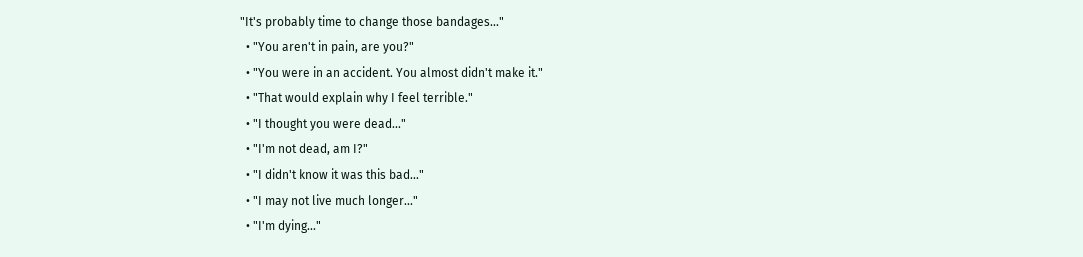"It's probably time to change those bandages..."
  • "You aren't in pain, are you?"
  • "You were in an accident. You almost didn't make it."
  • "That would explain why I feel terrible."
  • "I thought you were dead..."
  • "I'm not dead, am I?"
  • "I didn't know it was this bad..."
  • "I may not live much longer..."
  • "I'm dying..."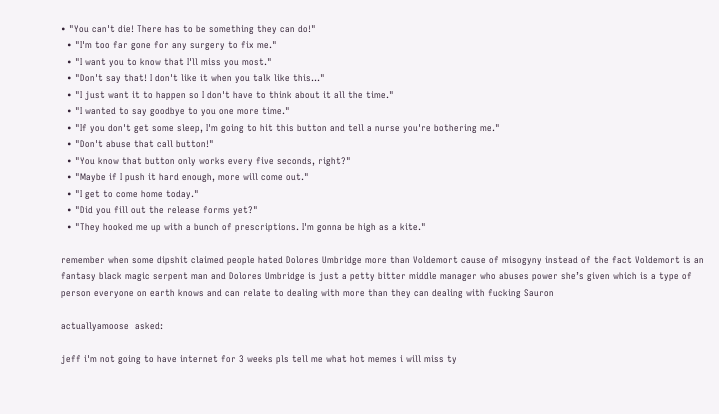• "You can't die! There has to be something they can do!"
  • "I'm too far gone for any surgery to fix me."
  • "I want you to know that I'll miss you most."
  • "Don't say that! I don't like it when you talk like this..."
  • "I just want it to happen so I don't have to think about it all the time."
  • "I wanted to say goodbye to you one more time."
  • "If you don't get some sleep, I'm going to hit this button and tell a nurse you're bothering me."
  • "Don't abuse that call button!"
  • "You know that button only works every five seconds, right?"
  • "Maybe if I push it hard enough, more will come out."
  • "I get to come home today."
  • "Did you fill out the release forms yet?"
  • "They hooked me up with a bunch of prescriptions. I'm gonna be high as a kite."

remember when some dipshit claimed people hated Dolores Umbridge more than Voldemort cause of misogyny instead of the fact Voldemort is an fantasy black magic serpent man and Dolores Umbridge is just a petty bitter middle manager who abuses power she’s given which is a type of person everyone on earth knows and can relate to dealing with more than they can dealing with fucking Sauron

actuallyamoose  asked:

jeff i'm not going to have internet for 3 weeks pls tell me what hot memes i will miss ty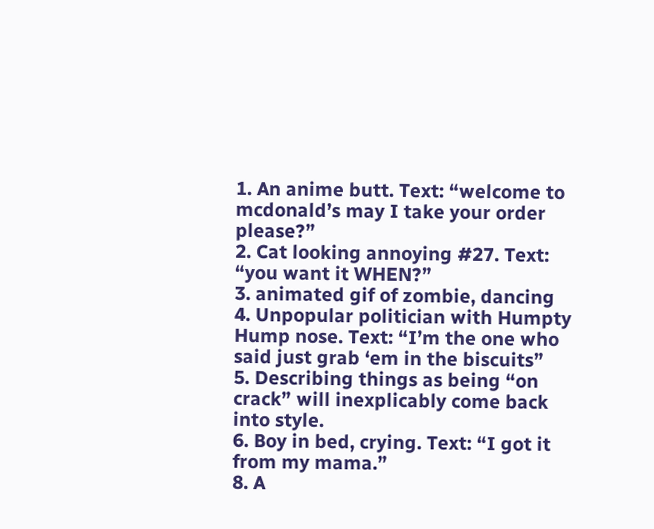1. An anime butt. Text: “welcome to mcdonald’s may I take your order please?”
2. Cat looking annoying #27. Text: “you want it WHEN?”
3. animated gif of zombie, dancing
4. Unpopular politician with Humpty Hump nose. Text: “I’m the one who said just grab ‘em in the biscuits”
5. Describing things as being “on crack” will inexplicably come back into style.
6. Boy in bed, crying. Text: “I got it from my mama.”
8. A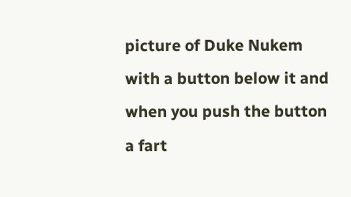picture of Duke Nukem with a button below it and when you push the button a fart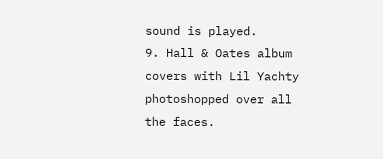sound is played.
9. Hall & Oates album covers with Lil Yachty photoshopped over all the faces.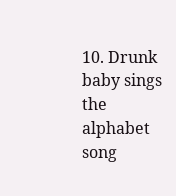10. Drunk baby sings the alphabet song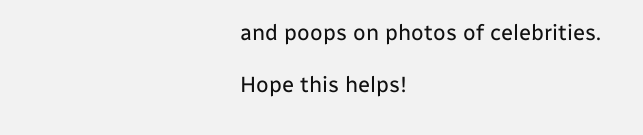and poops on photos of celebrities.

Hope this helps!